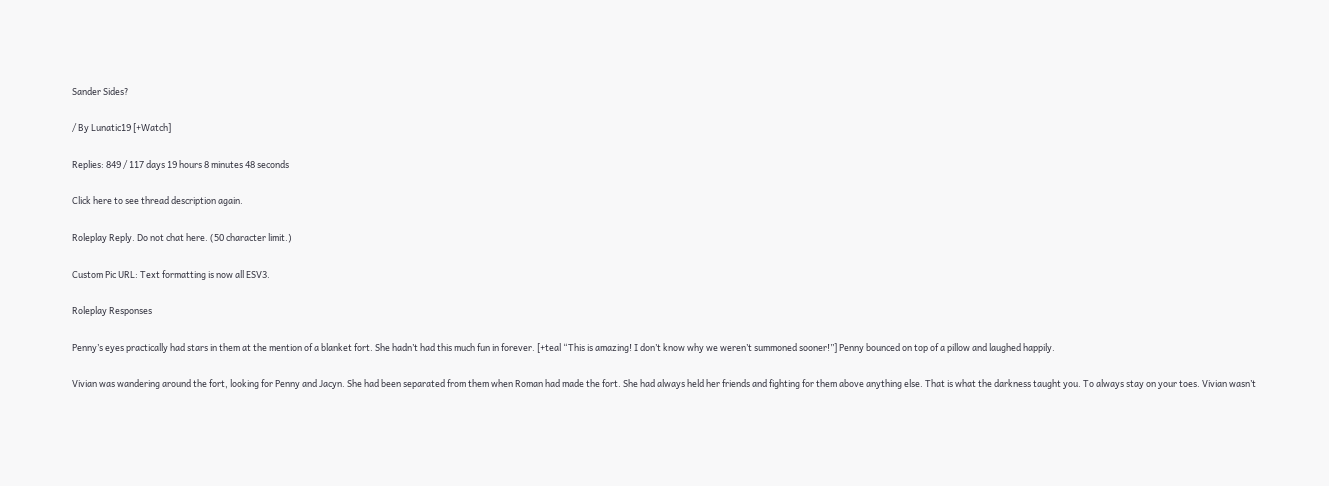Sander Sides?

/ By Lunatic19 [+Watch]

Replies: 849 / 117 days 19 hours 8 minutes 48 seconds

Click here to see thread description again.

Roleplay Reply. Do not chat here. (50 character limit.)

Custom Pic URL: Text formatting is now all ESV3.

Roleplay Responses

Penny’s eyes practically had stars in them at the mention of a blanket fort. She hadn’t had this much fun in forever. [+teal “This is amazing! I don’t know why we weren’t summoned sooner!”] Penny bounced on top of a pillow and laughed happily.

Vivian was wandering around the fort, looking for Penny and Jacyn. She had been separated from them when Roman had made the fort. She had always held her friends and fighting for them above anything else. That is what the darkness taught you. To always stay on your toes. Vivian wasn’t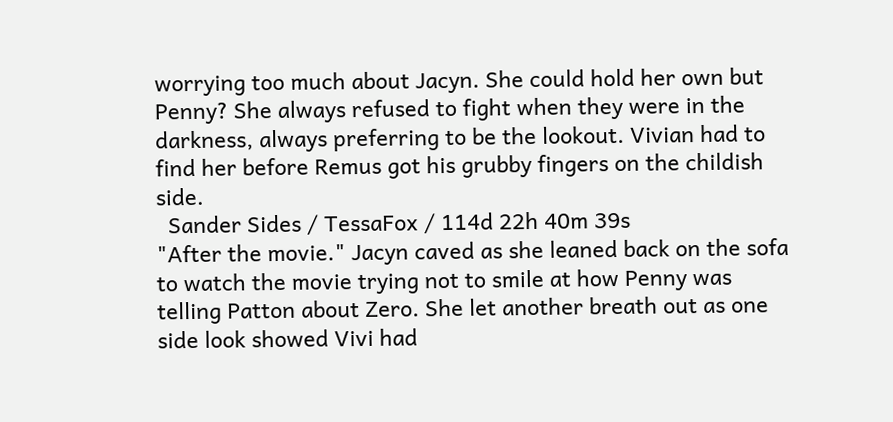worrying too much about Jacyn. She could hold her own but Penny? She always refused to fight when they were in the darkness, always preferring to be the lookout. Vivian had to find her before Remus got his grubby fingers on the childish side.
  Sander Sides / TessaFox / 114d 22h 40m 39s
"After the movie." Jacyn caved as she leaned back on the sofa to watch the movie trying not to smile at how Penny was telling Patton about Zero. She let another breath out as one side look showed Vivi had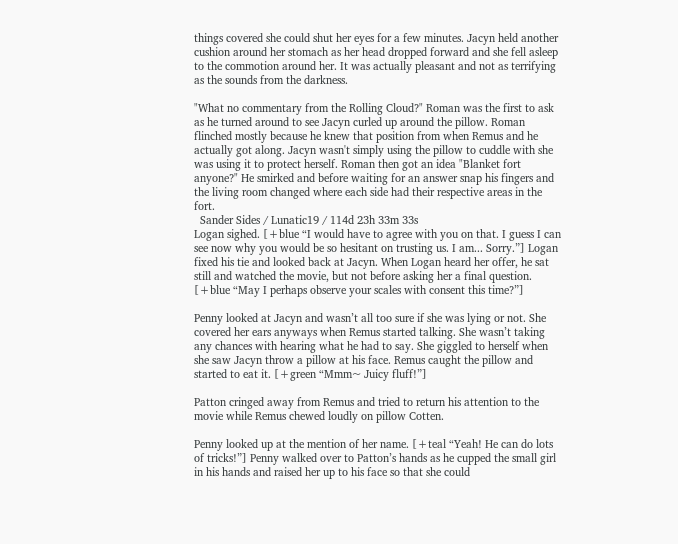things covered she could shut her eyes for a few minutes. Jacyn held another cushion around her stomach as her head dropped forward and she fell asleep to the commotion around her. It was actually pleasant and not as terrifying as the sounds from the darkness.

"What no commentary from the Rolling Cloud?" Roman was the first to ask as he turned around to see Jacyn curled up around the pillow. Roman flinched mostly because he knew that position from when Remus and he actually got along. Jacyn wasn't simply using the pillow to cuddle with she was using it to protect herself. Roman then got an idea "Blanket fort anyone?" He smirked and before waiting for an answer snap his fingers and the living room changed where each side had their respective areas in the fort.
  Sander Sides / Lunatic19 / 114d 23h 33m 33s
Logan sighed. [+blue “I would have to agree with you on that. I guess I can see now why you would be so hesitant on trusting us. I am... Sorry.”] Logan fixed his tie and looked back at Jacyn. When Logan heard her offer, he sat still and watched the movie, but not before asking her a final question. [+blue “May I perhaps observe your scales with consent this time?”]

Penny looked at Jacyn and wasn’t all too sure if she was lying or not. She covered her ears anyways when Remus started talking. She wasn’t taking any chances with hearing what he had to say. She giggled to herself when she saw Jacyn throw a pillow at his face. Remus caught the pillow and started to eat it. [+green “Mmm~ Juicy fluff!”]

Patton cringed away from Remus and tried to return his attention to the movie while Remus chewed loudly on pillow Cotten.

Penny looked up at the mention of her name. [+teal “Yeah! He can do lots of tricks!”] Penny walked over to Patton’s hands as he cupped the small girl in his hands and raised her up to his face so that she could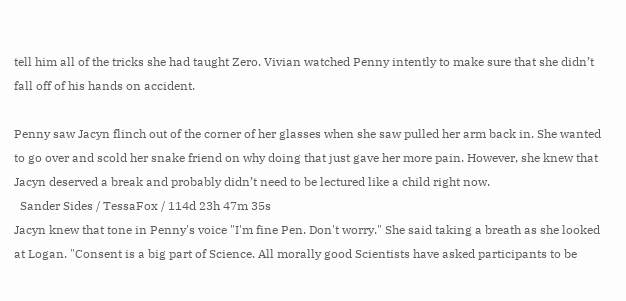tell him all of the tricks she had taught Zero. Vivian watched Penny intently to make sure that she didn’t fall off of his hands on accident.

Penny saw Jacyn flinch out of the corner of her glasses when she saw pulled her arm back in. She wanted to go over and scold her snake friend on why doing that just gave her more pain. However, she knew that Jacyn deserved a break and probably didn’t need to be lectured like a child right now.
  Sander Sides / TessaFox / 114d 23h 47m 35s
Jacyn knew that tone in Penny's voice "I'm fine Pen. Don't worry." She said taking a breath as she looked at Logan. "Consent is a big part of Science. All morally good Scientists have asked participants to be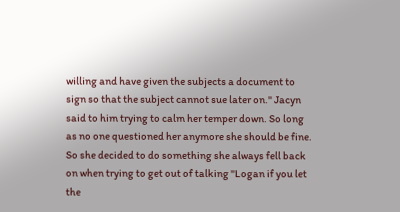willing and have given the subjects a document to sign so that the subject cannot sue later on." Jacyn said to him trying to calm her temper down. So long as no one questioned her anymore she should be fine. So she decided to do something she always fell back on when trying to get out of talking "Logan if you let the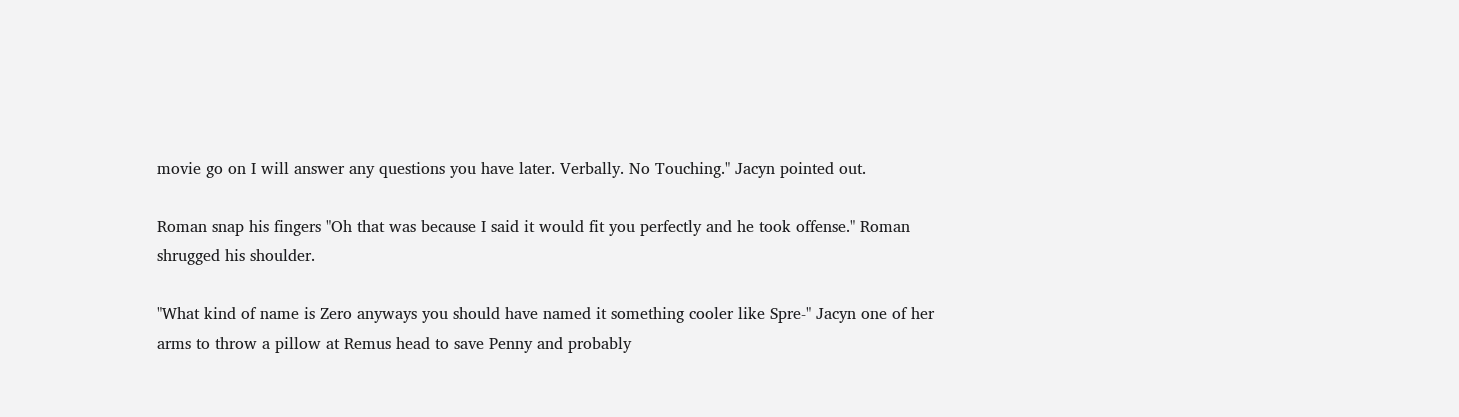movie go on I will answer any questions you have later. Verbally. No Touching." Jacyn pointed out.

Roman snap his fingers "Oh that was because I said it would fit you perfectly and he took offense." Roman shrugged his shoulder.

"What kind of name is Zero anyways you should have named it something cooler like Spre-" Jacyn one of her arms to throw a pillow at Remus head to save Penny and probably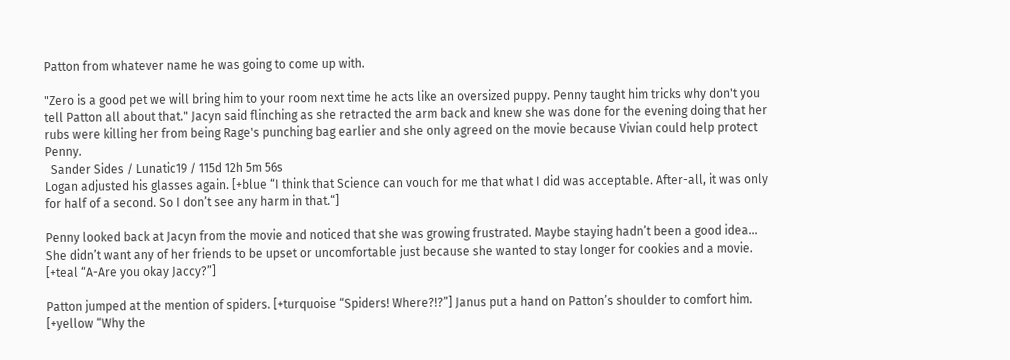Patton from whatever name he was going to come up with.

"Zero is a good pet we will bring him to your room next time he acts like an oversized puppy. Penny taught him tricks why don't you tell Patton all about that." Jacyn said flinching as she retracted the arm back and knew she was done for the evening doing that her rubs were killing her from being Rage's punching bag earlier and she only agreed on the movie because Vivian could help protect Penny.
  Sander Sides / Lunatic19 / 115d 12h 5m 56s
Logan adjusted his glasses again. [+blue “I think that Science can vouch for me that what I did was acceptable. After-all, it was only for half of a second. So I don’t see any harm in that.“]

Penny looked back at Jacyn from the movie and noticed that she was growing frustrated. Maybe staying hadn’t been a good idea... She didn’t want any of her friends to be upset or uncomfortable just because she wanted to stay longer for cookies and a movie. [+teal “A-Are you okay Jaccy?”]

Patton jumped at the mention of spiders. [+turquoise “Spiders! Where?!?”] Janus put a hand on Patton’s shoulder to comfort him. [+yellow “Why the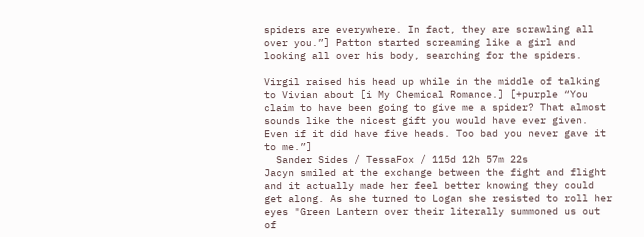spiders are everywhere. In fact, they are scrawling all over you.”] Patton started screaming like a girl and looking all over his body, searching for the spiders.

Virgil raised his head up while in the middle of talking to Vivian about [i My Chemical Romance.] [+purple “You claim to have been going to give me a spider? That almost sounds like the nicest gift you would have ever given. Even if it did have five heads. Too bad you never gave it to me.”]
  Sander Sides / TessaFox / 115d 12h 57m 22s
Jacyn smiled at the exchange between the fight and flight and it actually made her feel better knowing they could get along. As she turned to Logan she resisted to roll her eyes "Green Lantern over their literally summoned us out of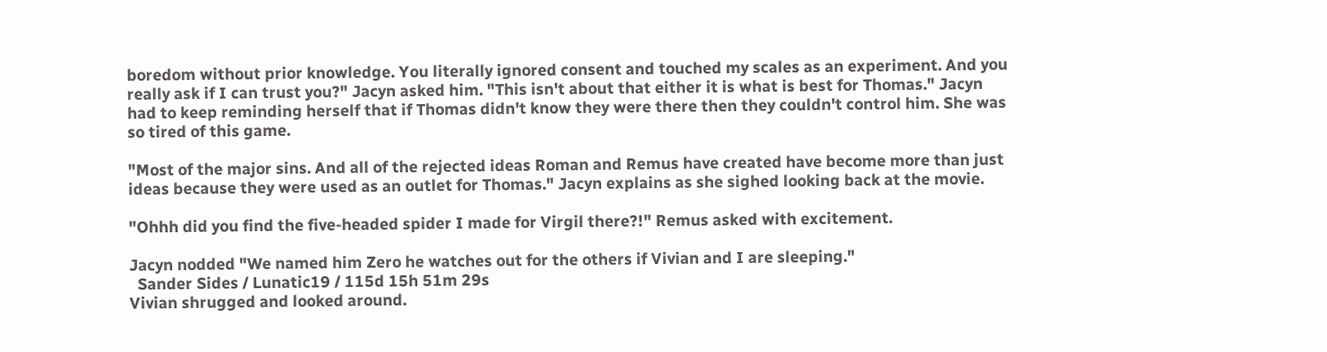boredom without prior knowledge. You literally ignored consent and touched my scales as an experiment. And you really ask if I can trust you?" Jacyn asked him. "This isn't about that either it is what is best for Thomas." Jacyn had to keep reminding herself that if Thomas didn't know they were there then they couldn't control him. She was so tired of this game.

"Most of the major sins. And all of the rejected ideas Roman and Remus have created have become more than just ideas because they were used as an outlet for Thomas." Jacyn explains as she sighed looking back at the movie.

"Ohhh did you find the five-headed spider I made for Virgil there?!" Remus asked with excitement.

Jacyn nodded "We named him Zero he watches out for the others if Vivian and I are sleeping."
  Sander Sides / Lunatic19 / 115d 15h 51m 29s
Vivian shrugged and looked around.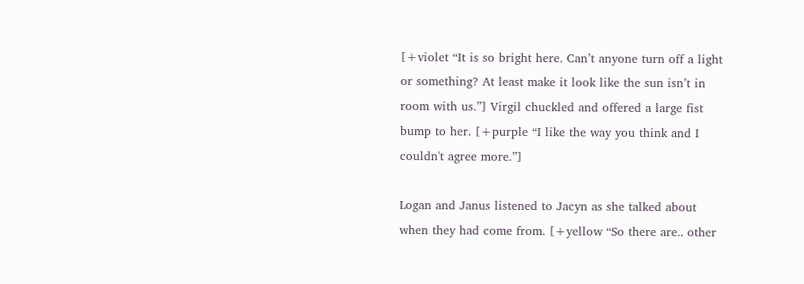[+violet “It is so bright here. Can’t anyone turn off a light or something? At least make it look like the sun isn’t in room with us.”] Virgil chuckled and offered a large fist bump to her. [+purple “I like the way you think and I couldn't agree more.”]

Logan and Janus listened to Jacyn as she talked about when they had come from. [+yellow “So there are.. other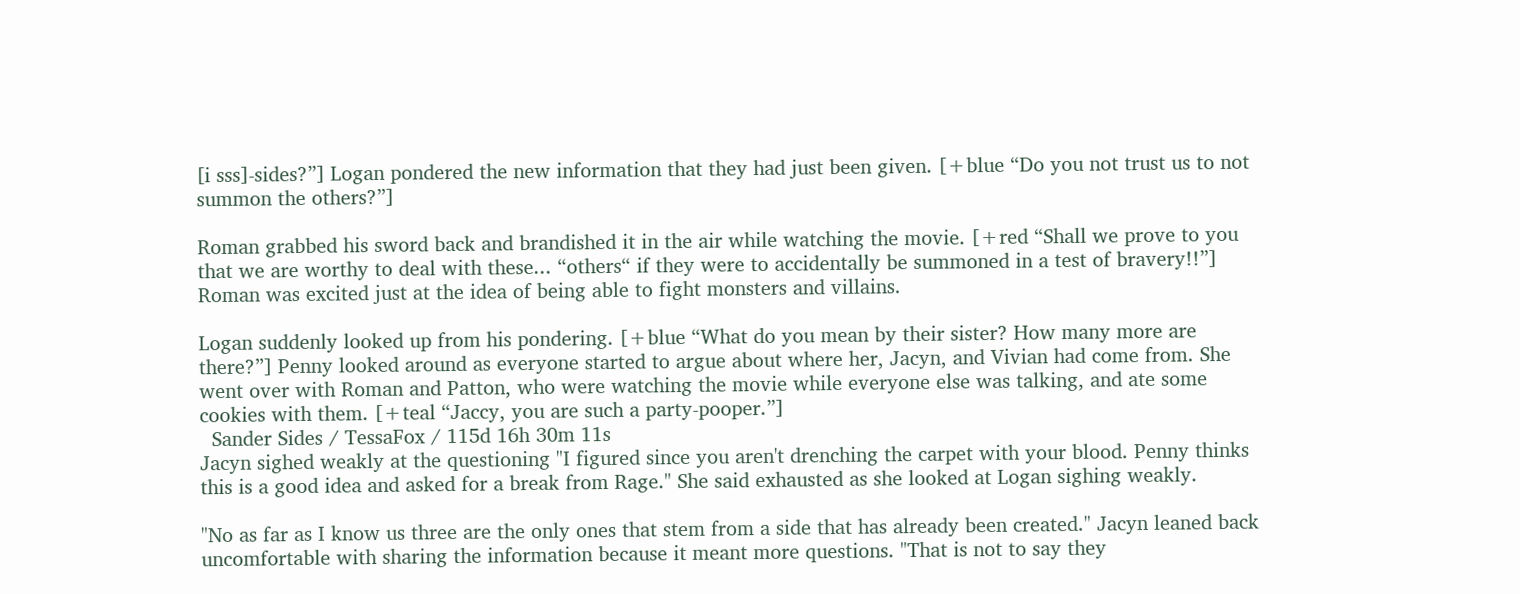[i sss]-sides?”] Logan pondered the new information that they had just been given. [+blue “Do you not trust us to not summon the others?”]

Roman grabbed his sword back and brandished it in the air while watching the movie. [+red “Shall we prove to you that we are worthy to deal with these... “others“ if they were to accidentally be summoned in a test of bravery!!”] Roman was excited just at the idea of being able to fight monsters and villains.

Logan suddenly looked up from his pondering. [+blue “What do you mean by their sister? How many more are there?”] Penny looked around as everyone started to argue about where her, Jacyn, and Vivian had come from. She went over with Roman and Patton, who were watching the movie while everyone else was talking, and ate some cookies with them. [+teal “Jaccy, you are such a party-pooper.”]
  Sander Sides / TessaFox / 115d 16h 30m 11s
Jacyn sighed weakly at the questioning "I figured since you aren't drenching the carpet with your blood. Penny thinks this is a good idea and asked for a break from Rage." She said exhausted as she looked at Logan sighing weakly.

"No as far as I know us three are the only ones that stem from a side that has already been created." Jacyn leaned back uncomfortable with sharing the information because it meant more questions. "That is not to say they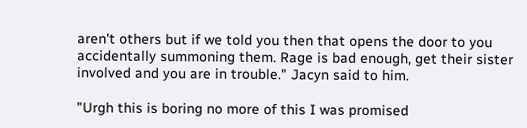aren't others but if we told you then that opens the door to you accidentally summoning them. Rage is bad enough, get their sister involved and you are in trouble." Jacyn said to him.

"Urgh this is boring no more of this I was promised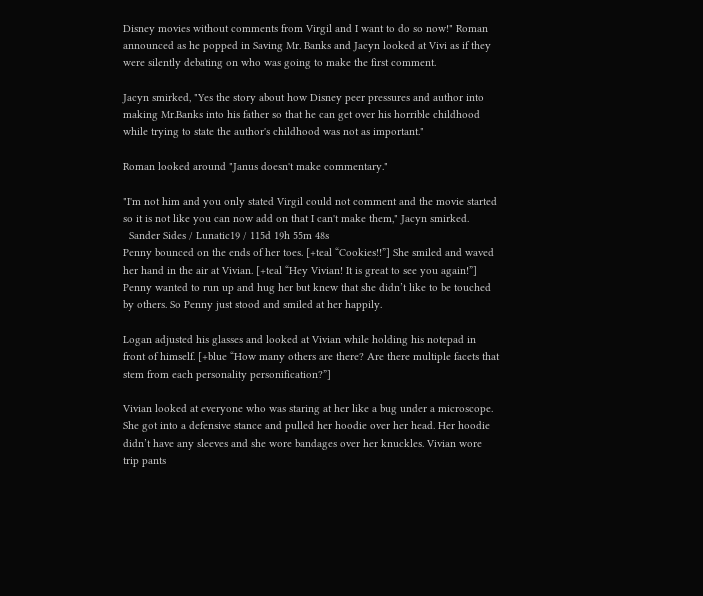Disney movies without comments from Virgil and I want to do so now!" Roman announced as he popped in Saving Mr. Banks and Jacyn looked at Vivi as if they were silently debating on who was going to make the first comment.

Jacyn smirked, "Yes the story about how Disney peer pressures and author into making Mr.Banks into his father so that he can get over his horrible childhood while trying to state the author's childhood was not as important."

Roman looked around "Janus doesn't make commentary."

"I'm not him and you only stated Virgil could not comment and the movie started so it is not like you can now add on that I can't make them," Jacyn smirked.
  Sander Sides / Lunatic19 / 115d 19h 55m 48s
Penny bounced on the ends of her toes. [+teal “Cookies!!”] She smiled and waved her hand in the air at Vivian. [+teal “Hey Vivian! It is great to see you again!”] Penny wanted to run up and hug her but knew that she didn’t like to be touched by others. So Penny just stood and smiled at her happily.

Logan adjusted his glasses and looked at Vivian while holding his notepad in front of himself. [+blue “How many others are there? Are there multiple facets that stem from each personality personification?”]

Vivian looked at everyone who was staring at her like a bug under a microscope. She got into a defensive stance and pulled her hoodie over her head. Her hoodie didn’t have any sleeves and she wore bandages over her knuckles. Vivian wore trip pants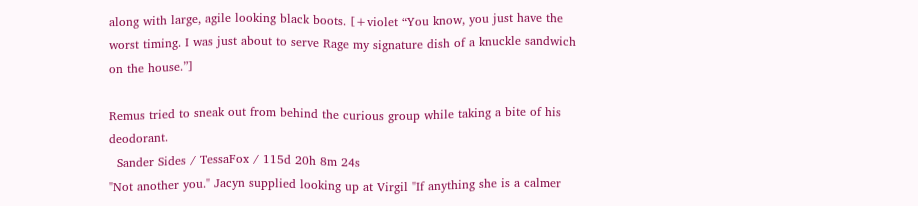along with large, agile looking black boots. [+violet “You know, you just have the worst timing. I was just about to serve Rage my signature dish of a knuckle sandwich on the house.”]

Remus tried to sneak out from behind the curious group while taking a bite of his deodorant.
  Sander Sides / TessaFox / 115d 20h 8m 24s
"Not another you." Jacyn supplied looking up at Virgil "If anything she is a calmer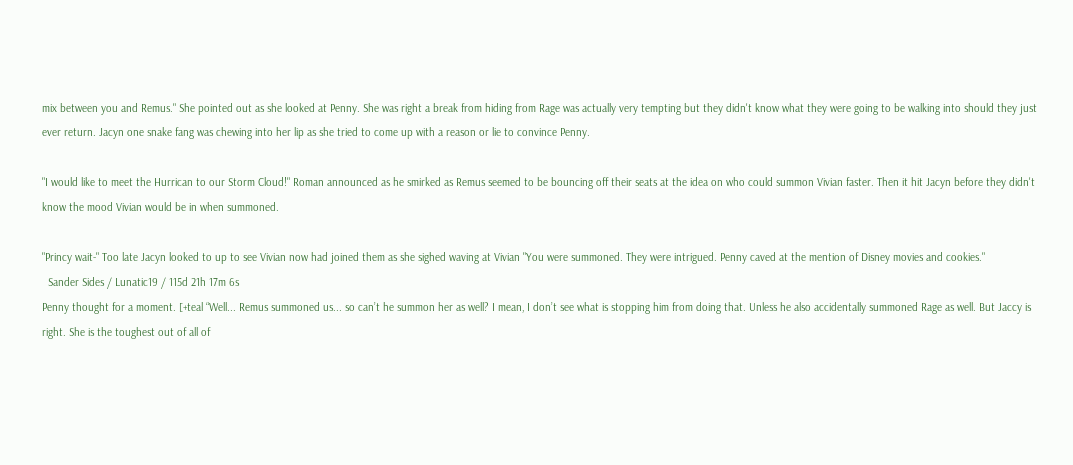mix between you and Remus." She pointed out as she looked at Penny. She was right a break from hiding from Rage was actually very tempting but they didn't know what they were going to be walking into should they just ever return. Jacyn one snake fang was chewing into her lip as she tried to come up with a reason or lie to convince Penny.

"I would like to meet the Hurrican to our Storm Cloud!" Roman announced as he smirked as Remus seemed to be bouncing off their seats at the idea on who could summon Vivian faster. Then it hit Jacyn before they didn't know the mood Vivian would be in when summoned.

"Princy wait-" Too late Jacyn looked to up to see Vivian now had joined them as she sighed waving at Vivian "You were summoned. They were intrigued. Penny caved at the mention of Disney movies and cookies."
  Sander Sides / Lunatic19 / 115d 21h 17m 6s
Penny thought for a moment. [+teal “Well... Remus summoned us... so can’t he summon her as well? I mean, I don’t see what is stopping him from doing that. Unless he also accidentally summoned Rage as well. But Jaccy is right. She is the toughest out of all of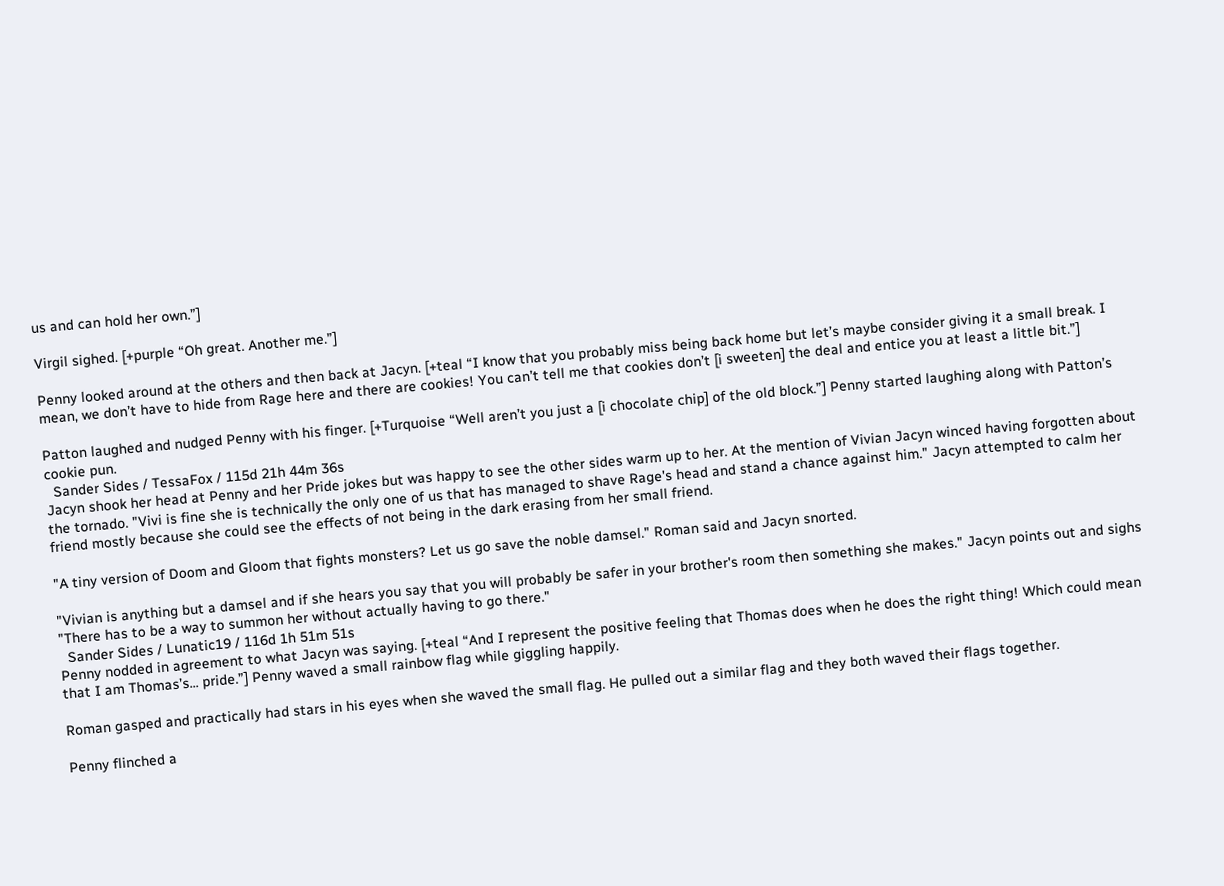us and can hold her own.”]

Virgil sighed. [+purple “Oh great. Another me.”]

Penny looked around at the others and then back at Jacyn. [+teal “I know that you probably miss being back home but let’s maybe consider giving it a small break. I mean, we don’t have to hide from Rage here and there are cookies! You can’t tell me that cookies don’t [i sweeten] the deal and entice you at least a little bit.”]

Patton laughed and nudged Penny with his finger. [+Turquoise “Well aren’t you just a [i chocolate chip] of the old block.”] Penny started laughing along with Patton’s cookie pun.
  Sander Sides / TessaFox / 115d 21h 44m 36s
Jacyn shook her head at Penny and her Pride jokes but was happy to see the other sides warm up to her. At the mention of Vivian Jacyn winced having forgotten about the tornado. "Vivi is fine she is technically the only one of us that has managed to shave Rage's head and stand a chance against him." Jacyn attempted to calm her friend mostly because she could see the effects of not being in the dark erasing from her small friend.

"A tiny version of Doom and Gloom that fights monsters? Let us go save the noble damsel." Roman said and Jacyn snorted.

"Vivian is anything but a damsel and if she hears you say that you will probably be safer in your brother's room then something she makes." Jacyn points out and sighs "There has to be a way to summon her without actually having to go there."
  Sander Sides / Lunatic19 / 116d 1h 51m 51s
Penny nodded in agreement to what Jacyn was saying. [+teal “And I represent the positive feeling that Thomas does when he does the right thing! Which could mean that I am Thomas’s... pride.”] Penny waved a small rainbow flag while giggling happily.

Roman gasped and practically had stars in his eyes when she waved the small flag. He pulled out a similar flag and they both waved their flags together.

Penny flinched a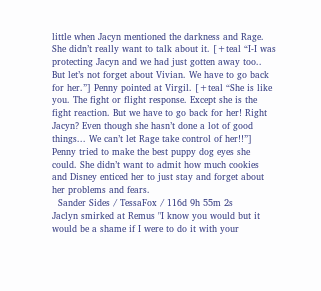little when Jacyn mentioned the darkness and Rage. She didn’t really want to talk about it. [+teal “I-I was protecting Jacyn and we had just gotten away too.. But let’s not forget about Vivian. We have to go back for her.”] Penny pointed at Virgil. [+teal “She is like you. The fight or flight response. Except she is the fight reaction. But we have to go back for her! Right Jacyn? Even though she hasn’t done a lot of good things... We can’t let Rage take control of her!!”] Penny tried to make the best puppy dog eyes she could. She didn’t want to admit how much cookies and Disney enticed her to just stay and forget about her problems and fears.
  Sander Sides / TessaFox / 116d 9h 55m 2s
Jaclyn smirked at Remus "I know you would but it would be a shame if I were to do it with your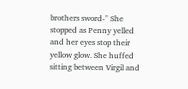brothers sword-" She stopped as Penny yelled and her eyes stop their yellow glow. She huffed sitting between Virgil and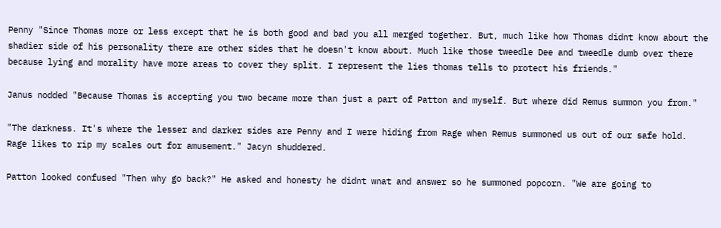Penny "Since Thomas more or less except that he is both good and bad you all merged together. But, much like how Thomas didnt know about the shadier side of his personality there are other sides that he doesn't know about. Much like those tweedle Dee and tweedle dumb over there because lying and morality have more areas to cover they split. I represent the lies thomas tells to protect his friends."

Janus nodded "Because Thomas is accepting you two became more than just a part of Patton and myself. But where did Remus summon you from."

"The darkness. It's where the lesser and darker sides are Penny and I were hiding from Rage when Remus summoned us out of our safe hold. Rage likes to rip my scales out for amusement." Jacyn shuddered.

Patton looked confused "Then why go back?" He asked and honesty he didnt wnat and answer so he summoned popcorn. "We are going to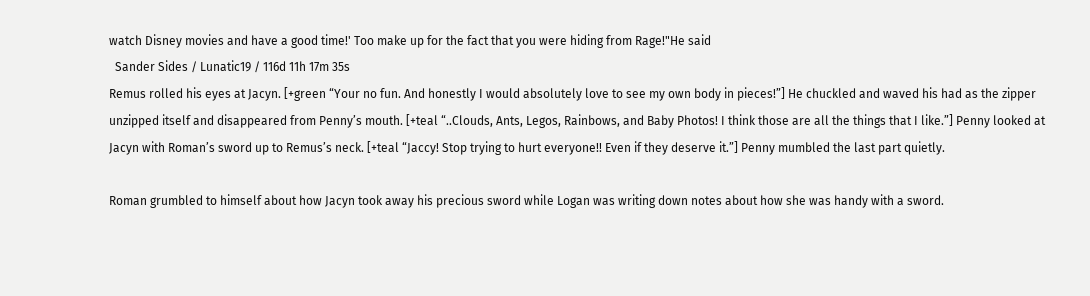watch Disney movies and have a good time!' Too make up for the fact that you were hiding from Rage!"He said
  Sander Sides / Lunatic19 / 116d 11h 17m 35s
Remus rolled his eyes at Jacyn. [+green “Your no fun. And honestly I would absolutely love to see my own body in pieces!”] He chuckled and waved his had as the zipper unzipped itself and disappeared from Penny’s mouth. [+teal “..Clouds, Ants, Legos, Rainbows, and Baby Photos! I think those are all the things that I like.”] Penny looked at Jacyn with Roman’s sword up to Remus’s neck. [+teal “Jaccy! Stop trying to hurt everyone!! Even if they deserve it.”] Penny mumbled the last part quietly.

Roman grumbled to himself about how Jacyn took away his precious sword while Logan was writing down notes about how she was handy with a sword.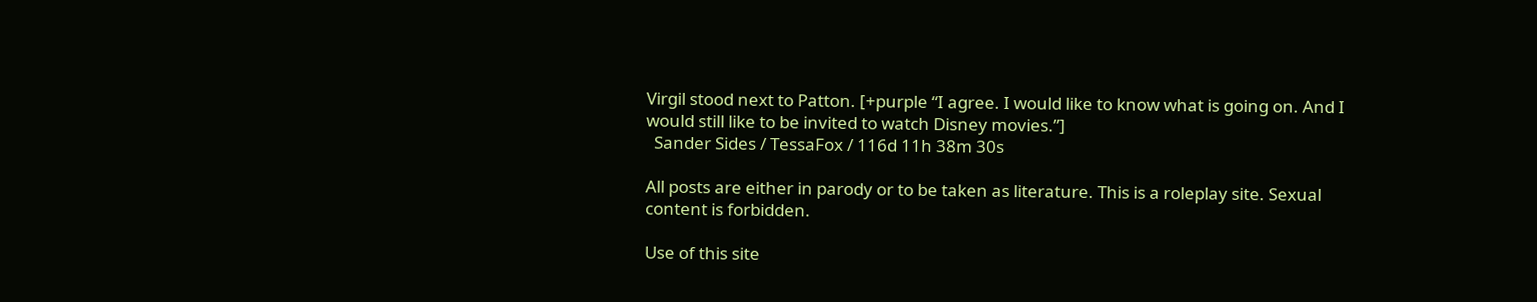Virgil stood next to Patton. [+purple “I agree. I would like to know what is going on. And I would still like to be invited to watch Disney movies.”]
  Sander Sides / TessaFox / 116d 11h 38m 30s

All posts are either in parody or to be taken as literature. This is a roleplay site. Sexual content is forbidden.

Use of this site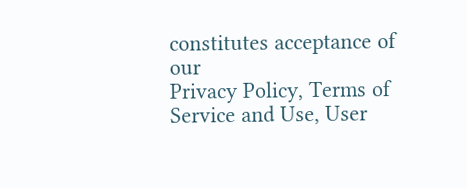constitutes acceptance of our
Privacy Policy, Terms of Service and Use, User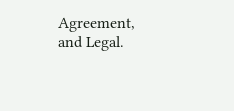Agreement, and Legal.